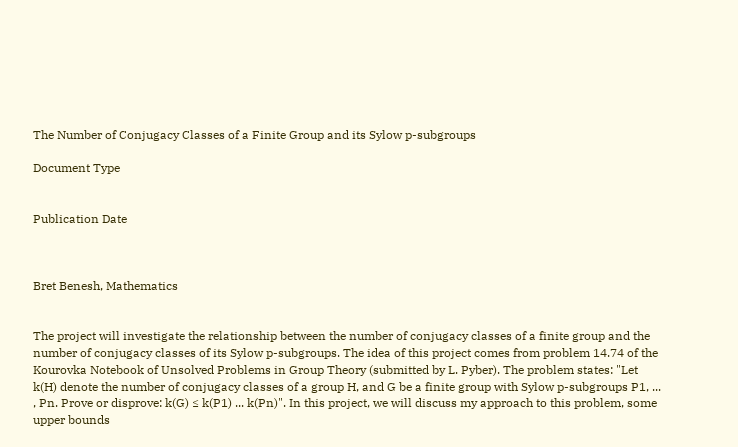The Number of Conjugacy Classes of a Finite Group and its Sylow p-subgroups

Document Type


Publication Date



Bret Benesh, Mathematics


The project will investigate the relationship between the number of conjugacy classes of a finite group and the number of conjugacy classes of its Sylow p-subgroups. The idea of this project comes from problem 14.74 of the Kourovka Notebook of Unsolved Problems in Group Theory (submitted by L. Pyber). The problem states: "Let k(H) denote the number of conjugacy classes of a group H, and G be a finite group with Sylow p-subgroups P1, ... , Pn. Prove or disprove: k(G) ≤ k(P1) ... k(Pn)". In this project, we will discuss my approach to this problem, some upper bounds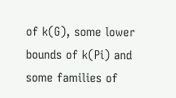of k(G), some lower bounds of k(Pi) and some families of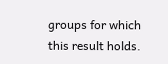groups for which this result holds.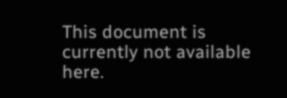This document is currently not available here.